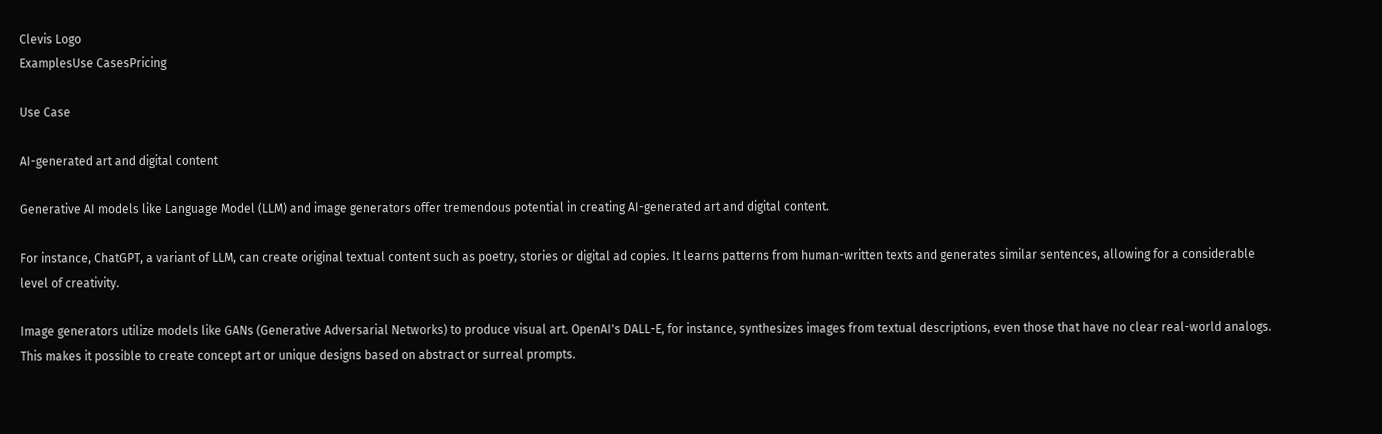Clevis Logo
ExamplesUse CasesPricing

Use Case

AI-generated art and digital content

Generative AI models like Language Model (LLM) and image generators offer tremendous potential in creating AI-generated art and digital content.

For instance, ChatGPT, a variant of LLM, can create original textual content such as poetry, stories or digital ad copies. It learns patterns from human-written texts and generates similar sentences, allowing for a considerable level of creativity.

Image generators utilize models like GANs (Generative Adversarial Networks) to produce visual art. OpenAI's DALL-E, for instance, synthesizes images from textual descriptions, even those that have no clear real-world analogs. This makes it possible to create concept art or unique designs based on abstract or surreal prompts.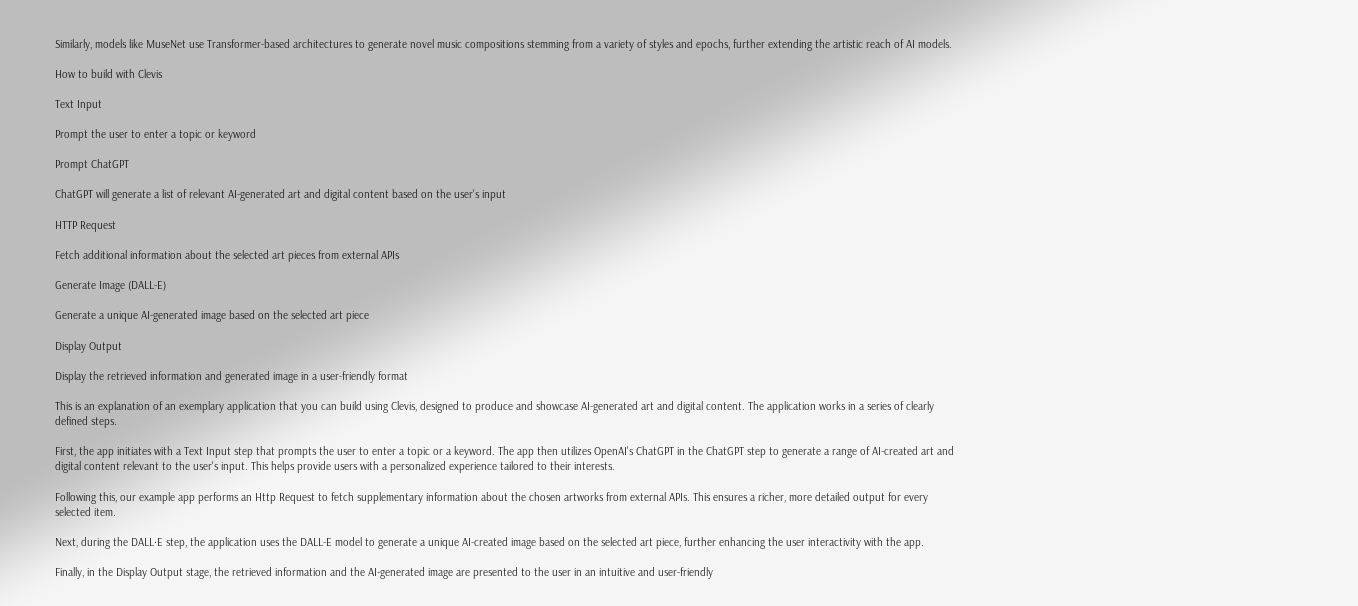Similarly, models like MuseNet use Transformer-based architectures to generate novel music compositions stemming from a variety of styles and epochs, further extending the artistic reach of AI models.

How to build with Clevis

Text Input

Prompt the user to enter a topic or keyword

Prompt ChatGPT

ChatGPT will generate a list of relevant AI-generated art and digital content based on the user's input

HTTP Request

Fetch additional information about the selected art pieces from external APIs

Generate Image (DALL-E)

Generate a unique AI-generated image based on the selected art piece

Display Output

Display the retrieved information and generated image in a user-friendly format

This is an explanation of an exemplary application that you can build using Clevis, designed to produce and showcase AI-generated art and digital content. The application works in a series of clearly defined steps.

First, the app initiates with a Text Input step that prompts the user to enter a topic or a keyword. The app then utilizes OpenAI's ChatGPT in the ChatGPT step to generate a range of AI-created art and digital content relevant to the user's input. This helps provide users with a personalized experience tailored to their interests.

Following this, our example app performs an Http Request to fetch supplementary information about the chosen artworks from external APIs. This ensures a richer, more detailed output for every selected item.

Next, during the DALL·E step, the application uses the DALL-E model to generate a unique AI-created image based on the selected art piece, further enhancing the user interactivity with the app.

Finally, in the Display Output stage, the retrieved information and the AI-generated image are presented to the user in an intuitive and user-friendly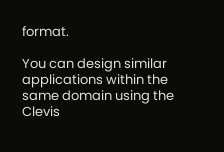format.

You can design similar applications within the same domain using the Clevis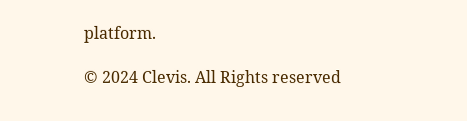platform.

© 2024 Clevis. All Rights reserved